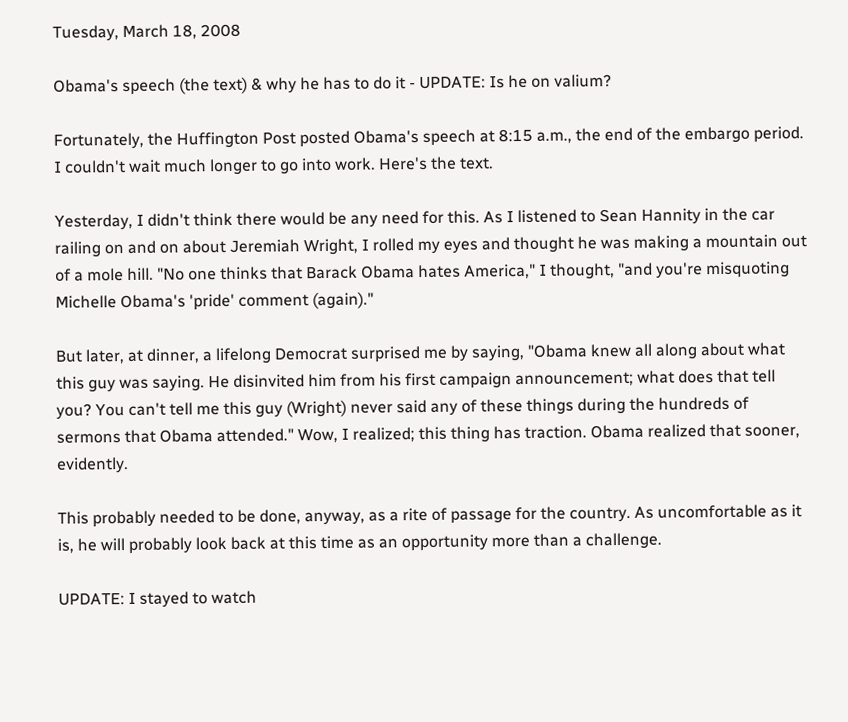Tuesday, March 18, 2008

Obama's speech (the text) & why he has to do it - UPDATE: Is he on valium?

Fortunately, the Huffington Post posted Obama's speech at 8:15 a.m., the end of the embargo period. I couldn't wait much longer to go into work. Here's the text.

Yesterday, I didn't think there would be any need for this. As I listened to Sean Hannity in the car railing on and on about Jeremiah Wright, I rolled my eyes and thought he was making a mountain out of a mole hill. "No one thinks that Barack Obama hates America," I thought, "and you're misquoting Michelle Obama's 'pride' comment (again)."

But later, at dinner, a lifelong Democrat surprised me by saying, "Obama knew all along about what this guy was saying. He disinvited him from his first campaign announcement; what does that tell you? You can't tell me this guy (Wright) never said any of these things during the hundreds of sermons that Obama attended." Wow, I realized; this thing has traction. Obama realized that sooner, evidently.

This probably needed to be done, anyway, as a rite of passage for the country. As uncomfortable as it is, he will probably look back at this time as an opportunity more than a challenge.

UPDATE: I stayed to watch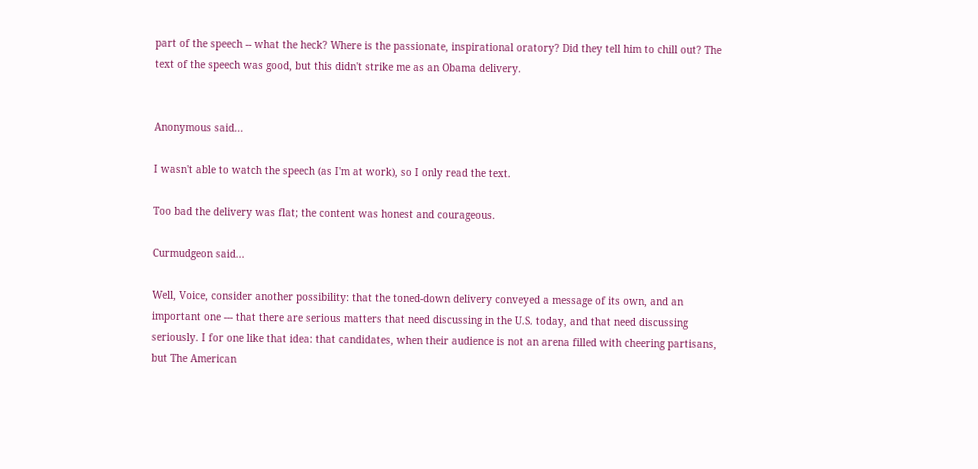part of the speech -- what the heck? Where is the passionate, inspirational oratory? Did they tell him to chill out? The text of the speech was good, but this didn't strike me as an Obama delivery.


Anonymous said...

I wasn't able to watch the speech (as I'm at work), so I only read the text.

Too bad the delivery was flat; the content was honest and courageous.

Curmudgeon said...

Well, Voice, consider another possibility: that the toned-down delivery conveyed a message of its own, and an important one --- that there are serious matters that need discussing in the U.S. today, and that need discussing seriously. I for one like that idea: that candidates, when their audience is not an arena filled with cheering partisans, but The American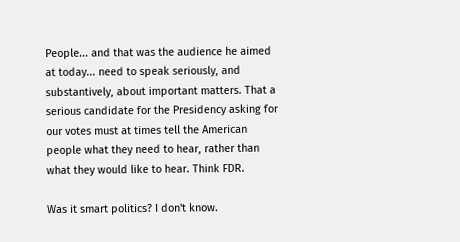People... and that was the audience he aimed at today... need to speak seriously, and substantively, about important matters. That a serious candidate for the Presidency asking for our votes must at times tell the American people what they need to hear, rather than what they would like to hear. Think FDR.

Was it smart politics? I don't know.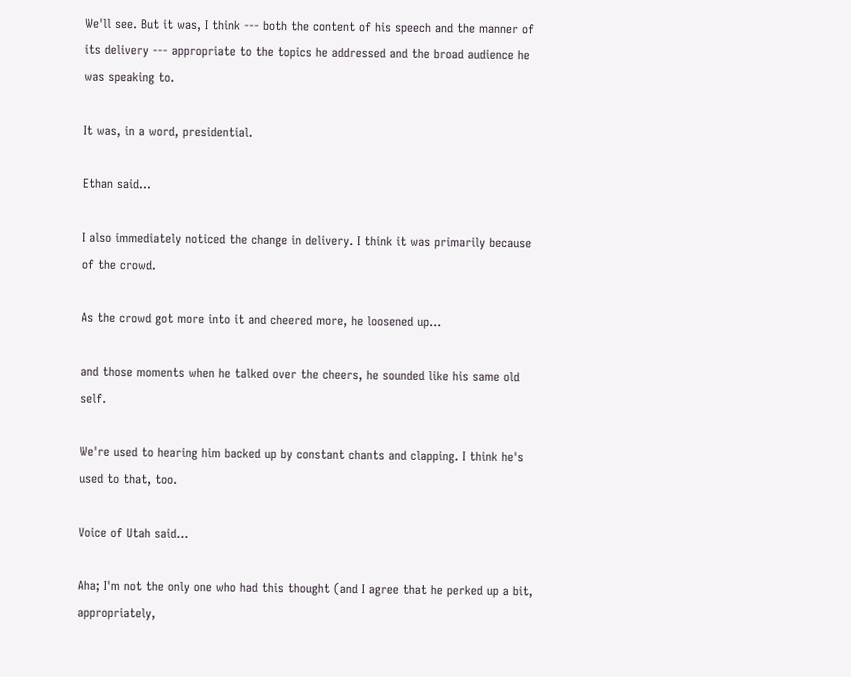We'll see. But it was, I think --- both the content of his speech and the manner of its delivery --- appropriate to the topics he addressed and the broad audience he was speaking to.

It was, in a word, presidential.

Ethan said...

I also immediately noticed the change in delivery. I think it was primarily because of the crowd.

As the crowd got more into it and cheered more, he loosened up...

and those moments when he talked over the cheers, he sounded like his same old self.

We're used to hearing him backed up by constant chants and clapping. I think he's used to that, too.

Voice of Utah said...

Aha; I'm not the only one who had this thought (and I agree that he perked up a bit, appropriately,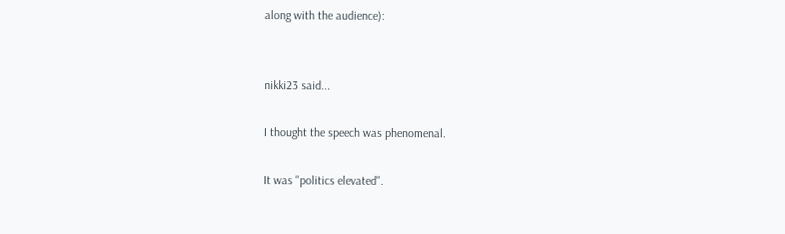along with the audience):


nikki23 said...

I thought the speech was phenomenal.

It was "politics elevated".